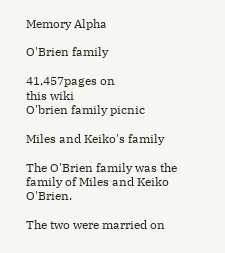Memory Alpha

O'Brien family

41,457pages on
this wiki
O'brien family picnic

Miles and Keiko's family

The O'Brien family was the family of Miles and Keiko O'Brien.

The two were married on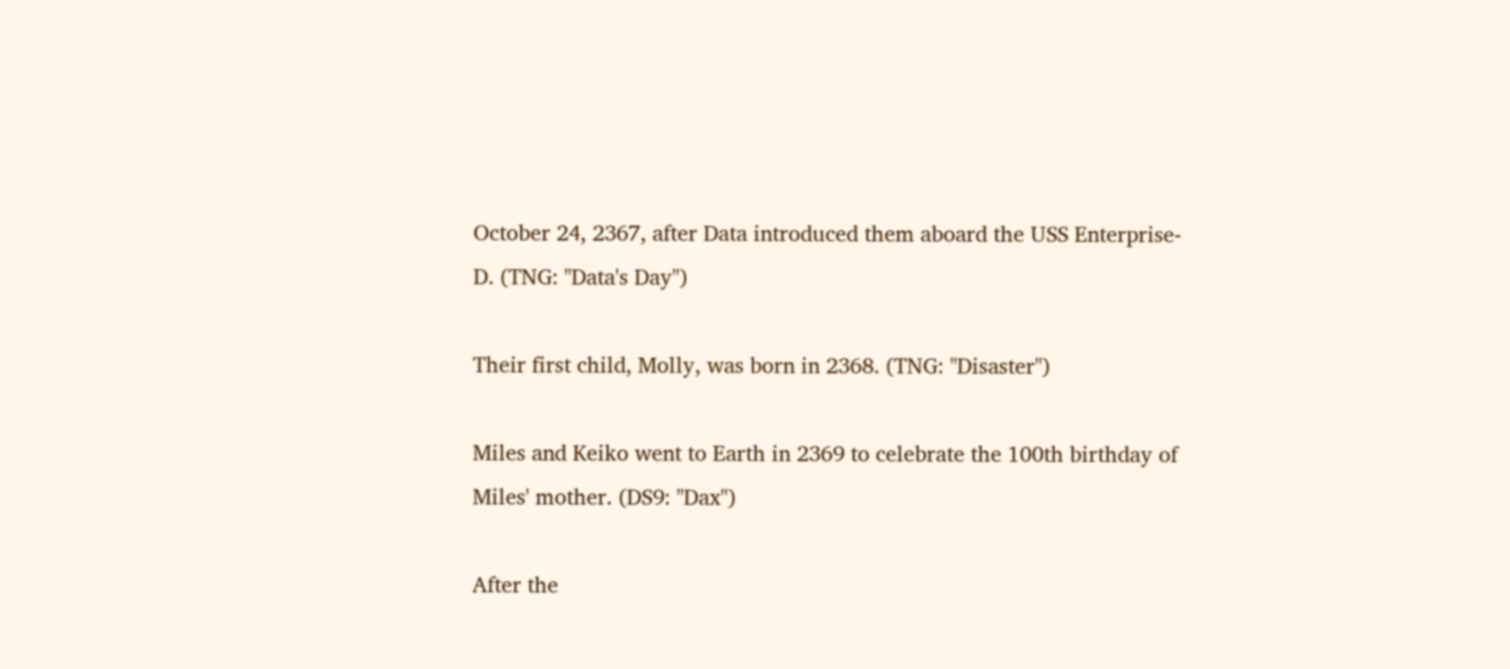October 24, 2367, after Data introduced them aboard the USS Enterprise-D. (TNG: "Data's Day")

Their first child, Molly, was born in 2368. (TNG: "Disaster")

Miles and Keiko went to Earth in 2369 to celebrate the 100th birthday of Miles' mother. (DS9: "Dax")

After the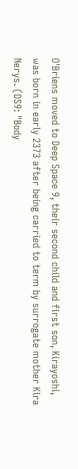O'Briens moved to Deep Space 9, their second child and first son, Kirayoshi, was born in early 2373 after being carried to term by surrogate mother Kira Nerys. (DS9: "Body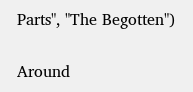Parts", "The Begotten")

Around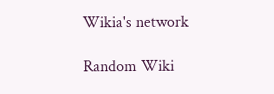Wikia's network

Random Wiki